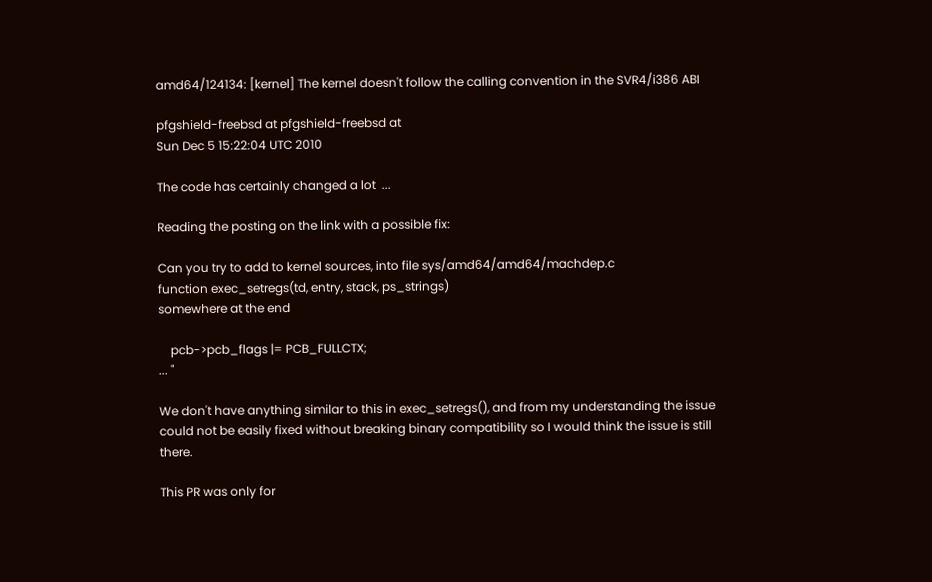amd64/124134: [kernel] The kernel doesn't follow the calling convention in the SVR4/i386 ABI

pfgshield-freebsd at pfgshield-freebsd at
Sun Dec 5 15:22:04 UTC 2010

The code has certainly changed a lot  ...

Reading the posting on the link with a possible fix:

Can you try to add to kernel sources, into file sys/amd64/amd64/machdep.c
function exec_setregs(td, entry, stack, ps_strings)
somewhere at the end

    pcb->pcb_flags |= PCB_FULLCTX;
... "

We don't have anything similar to this in exec_setregs(), and from my understanding the issue could not be easily fixed without breaking binary compatibility so I would think the issue is still there.

This PR was only for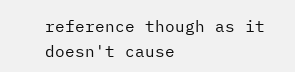reference though as it doesn't cause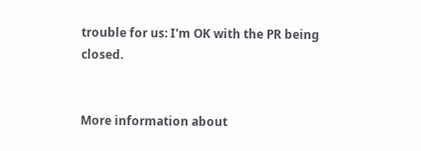trouble for us: I'm OK with the PR being closed.


More information about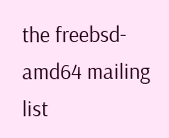the freebsd-amd64 mailing list